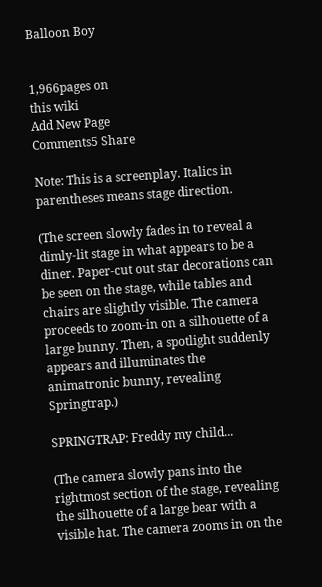Balloon Boy


1,966pages on
this wiki
Add New Page
Comments5 Share

Note: This is a screenplay. Italics in parentheses means stage direction.

(The screen slowly fades in to reveal a dimly-lit stage in what appears to be a diner. Paper-cut out star decorations can be seen on the stage, while tables and chairs are slightly visible. The camera proceeds to zoom-in on a silhouette of a large bunny. Then, a spotlight suddenly appears and illuminates the animatronic bunny, revealing Springtrap.)

SPRINGTRAP: Freddy my child...

(The camera slowly pans into the rightmost section of the stage, revealing the silhouette of a large bear with a visible hat. The camera zooms in on the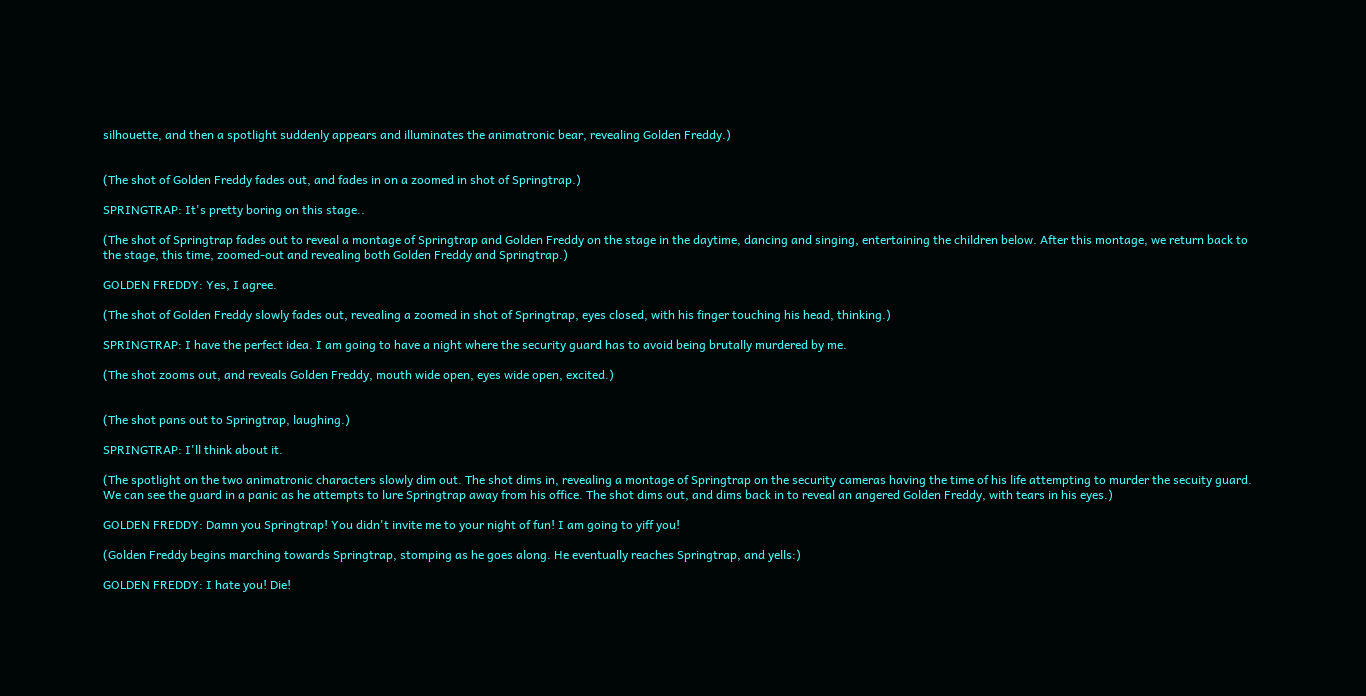silhouette, and then a spotlight suddenly appears and illuminates the animatronic bear, revealing Golden Freddy.)


(The shot of Golden Freddy fades out, and fades in on a zoomed in shot of Springtrap.)

SPRINGTRAP: It's pretty boring on this stage..

(The shot of Springtrap fades out to reveal a montage of Springtrap and Golden Freddy on the stage in the daytime, dancing and singing, entertaining the children below. After this montage, we return back to the stage, this time, zoomed-out and revealing both Golden Freddy and Springtrap.)

GOLDEN FREDDY: Yes, I agree.

(The shot of Golden Freddy slowly fades out, revealing a zoomed in shot of Springtrap, eyes closed, with his finger touching his head, thinking.)

SPRINGTRAP: I have the perfect idea. I am going to have a night where the security guard has to avoid being brutally murdered by me.

(The shot zooms out, and reveals Golden Freddy, mouth wide open, eyes wide open, excited.)


(The shot pans out to Springtrap, laughing.)

SPRINGTRAP: I'll think about it.

(The spotlight on the two animatronic characters slowly dim out. The shot dims in, revealing a montage of Springtrap on the security cameras having the time of his life attempting to murder the secuity guard. We can see the guard in a panic as he attempts to lure Springtrap away from his office. The shot dims out, and dims back in to reveal an angered Golden Freddy, with tears in his eyes.)

GOLDEN FREDDY: Damn you Springtrap! You didn't invite me to your night of fun! I am going to yiff you!

(Golden Freddy begins marching towards Springtrap, stomping as he goes along. He eventually reaches Springtrap, and yells:)

GOLDEN FREDDY: I hate you! Die!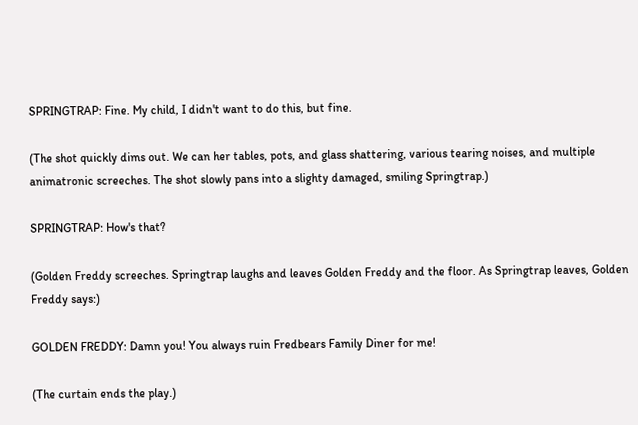SPRINGTRAP: Fine. My child, I didn't want to do this, but fine.

(The shot quickly dims out. We can her tables, pots, and glass shattering, various tearing noises, and multiple animatronic screeches. The shot slowly pans into a slighty damaged, smiling Springtrap.)

SPRINGTRAP: How's that?

(Golden Freddy screeches. Springtrap laughs and leaves Golden Freddy and the floor. As Springtrap leaves, Golden Freddy says:)

GOLDEN FREDDY: Damn you! You always ruin Fredbears Family Diner for me!

(The curtain ends the play.)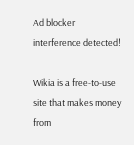Ad blocker interference detected!

Wikia is a free-to-use site that makes money from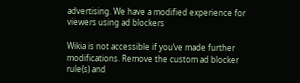advertising. We have a modified experience for viewers using ad blockers

Wikia is not accessible if you’ve made further modifications. Remove the custom ad blocker rule(s) and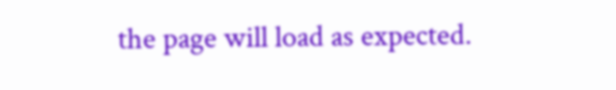the page will load as expected.